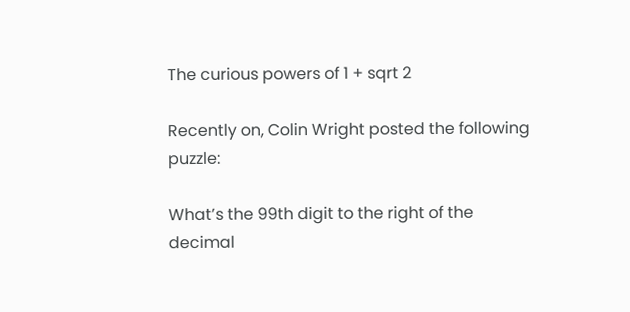The curious powers of 1 + sqrt 2

Recently on, Colin Wright posted the following puzzle:

What’s the 99th digit to the right of the decimal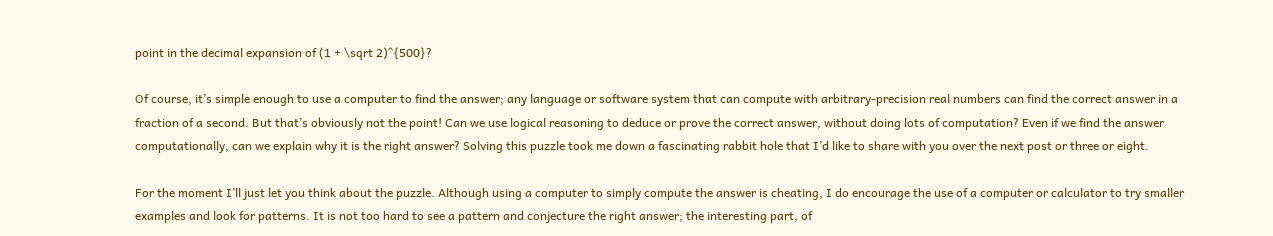point in the decimal expansion of (1 + \sqrt 2)^{500}?

Of course, it’s simple enough to use a computer to find the answer; any language or software system that can compute with arbitrary-precision real numbers can find the correct answer in a fraction of a second. But that’s obviously not the point! Can we use logical reasoning to deduce or prove the correct answer, without doing lots of computation? Even if we find the answer computationally, can we explain why it is the right answer? Solving this puzzle took me down a fascinating rabbit hole that I’d like to share with you over the next post or three or eight.

For the moment I’ll just let you think about the puzzle. Although using a computer to simply compute the answer is cheating, I do encourage the use of a computer or calculator to try smaller examples and look for patterns. It is not too hard to see a pattern and conjecture the right answer; the interesting part, of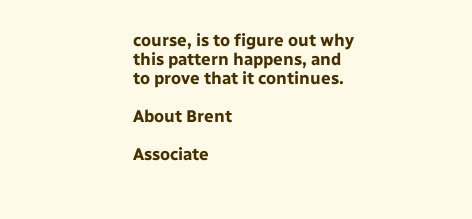course, is to figure out why this pattern happens, and to prove that it continues.

About Brent

Associate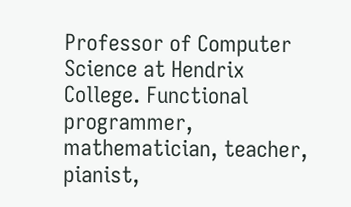Professor of Computer Science at Hendrix College. Functional programmer, mathematician, teacher, pianist,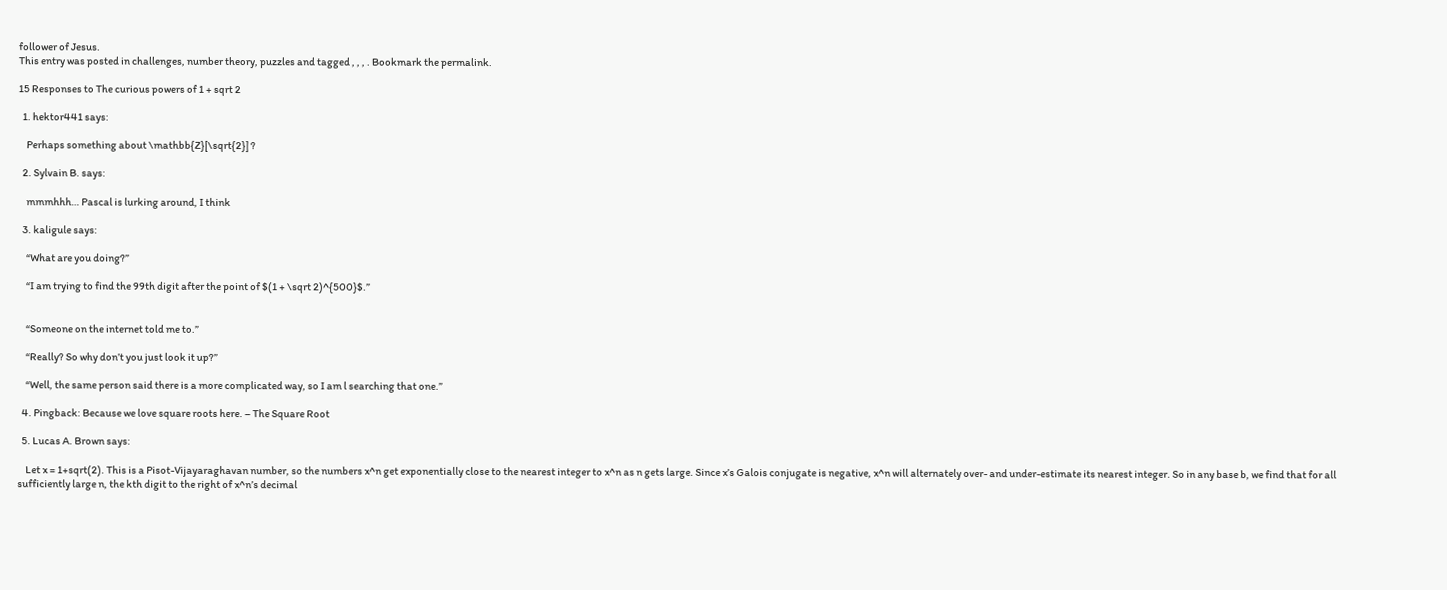follower of Jesus.
This entry was posted in challenges, number theory, puzzles and tagged , , , . Bookmark the permalink.

15 Responses to The curious powers of 1 + sqrt 2

  1. hektor441 says:

    Perhaps something about \mathbb{Z}[\sqrt{2}] ?

  2. Sylvain B. says:

    mmmhhh… Pascal is lurking around, I think

  3. kaligule says:

    “What are you doing?”

    “I am trying to find the 99th digit after the point of $(1 + \sqrt 2)^{500}$.”


    “Someone on the internet told me to.”

    “Really? So why don’t you just look it up?”

    “Well, the same person said there is a more complicated way, so I am l searching that one.”

  4. Pingback: Because we love square roots here. – The Square Root

  5. Lucas A. Brown says:

    Let x = 1+sqrt(2). This is a Pisot-Vijayaraghavan number, so the numbers x^n get exponentially close to the nearest integer to x^n as n gets large. Since x’s Galois conjugate is negative, x^n will alternately over- and under-estimate its nearest integer. So in any base b, we find that for all sufficiently large n, the kth digit to the right of x^n’s decimal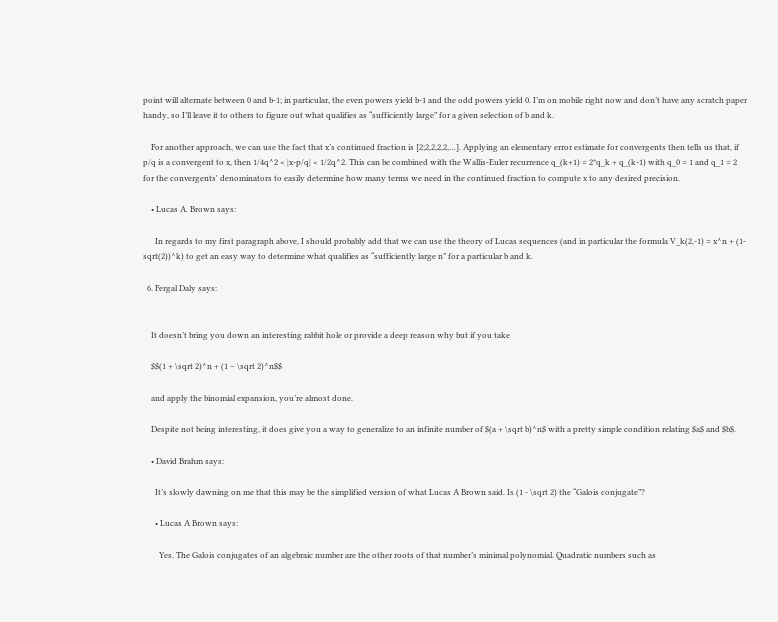point will alternate between 0 and b-1; in particular, the even powers yield b-1 and the odd powers yield 0. I’m on mobile right now and don’t have any scratch paper handy, so I’ll leave it to others to figure out what qualifies as “sufficiently large” for a given selection of b and k.

    For another approach, we can use the fact that x’s continued fraction is [2;2,2,2,2,…]. Applying an elementary error estimate for convergents then tells us that, if p/q is a convergent to x, then 1/4q^2 < |x-p/q| < 1/2q^2. This can be combined with the Wallis-Euler recurrence q_(k+1) = 2*q_k + q_(k-1) with q_0 = 1 and q_1 = 2 for the convergents' denominators to easily determine how many terms we need in the continued fraction to compute x to any desired precision.

    • Lucas A. Brown says:

      In regards to my first paragraph above, I should probably add that we can use the theory of Lucas sequences (and in particular the formula V_k(2,-1) = x^n + (1-sqrt(2))^k) to get an easy way to determine what qualifies as “sufficiently large n” for a particular b and k.

  6. Fergal Daly says:


    It doesn’t bring you down an interesting rabbit hole or provide a deep reason why but if you take

    $$(1 + \sqrt 2)^n + (1 – \sqrt 2)^n$$

    and apply the binomial expansion, you’re almost done.

    Despite not being interesting, it does give you a way to generalize to an infinite number of $(a + \sqrt b)^n$ with a pretty simple condition relating $a$ and $b$.

    • David Brahm says:

      It’s slowly dawning on me that this may be the simplified version of what Lucas A Brown said. Is (1 - \sqrt 2) the “Galois conjugate”?

      • Lucas A Brown says:

        Yes. The Galois conjugates of an algebraic number are the other roots of that number’s minimal polynomial. Quadratic numbers such as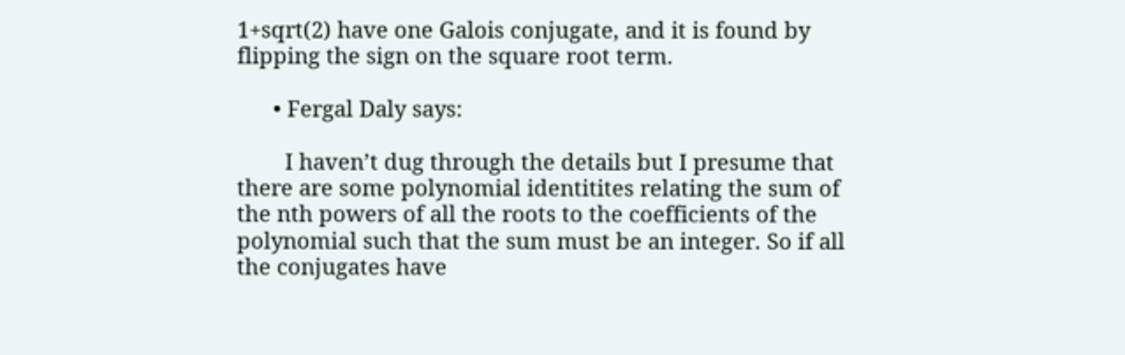1+sqrt(2) have one Galois conjugate, and it is found by flipping the sign on the square root term.

      • Fergal Daly says:

        I haven’t dug through the details but I presume that there are some polynomial identitites relating the sum of the nth powers of all the roots to the coefficients of the polynomial such that the sum must be an integer. So if all the conjugates have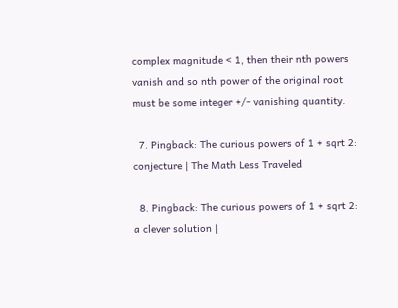complex magnitude < 1, then their nth powers vanish and so nth power of the original root must be some integer +/- vanishing quantity.

  7. Pingback: The curious powers of 1 + sqrt 2: conjecture | The Math Less Traveled

  8. Pingback: The curious powers of 1 + sqrt 2: a clever solution |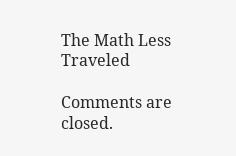The Math Less Traveled

Comments are closed.